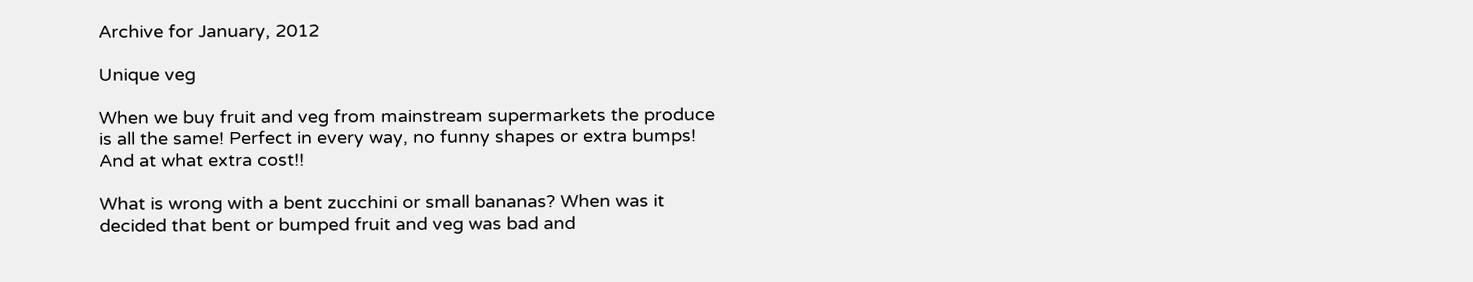Archive for January, 2012

Unique veg

When we buy fruit and veg from mainstream supermarkets the produce is all the same! Perfect in every way, no funny shapes or extra bumps! And at what extra cost!!

What is wrong with a bent zucchini or small bananas? When was it decided that bent or bumped fruit and veg was bad and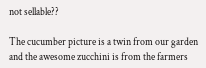not sellable??

The cucumber picture is a twin from our garden and the awesome zucchini is from the farmers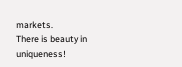markets.
There is beauty in uniqueness!